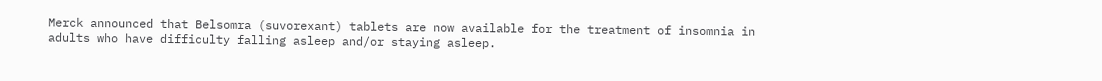Merck announced that Belsomra (suvorexant) tablets are now available for the treatment of insomnia in adults who have difficulty falling asleep and/or staying asleep.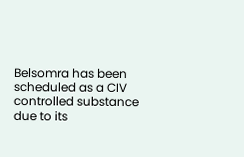Belsomra has been scheduled as a CIV controlled substance due to its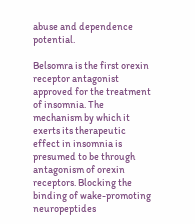abuse and dependence potential.

Belsomra is the first orexin receptor antagonist approved for the treatment of insomnia. The mechanism by which it exerts its therapeutic effect in insomnia is presumed to be through antagonism of orexin receptors. Blocking the binding of wake-promoting neuropeptides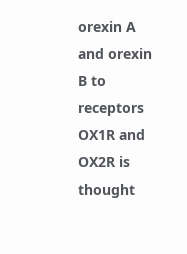orexin A and orexin B to receptors OX1R and OX2R is thought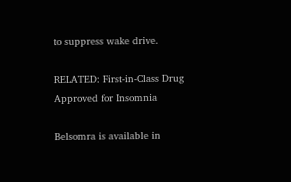to suppress wake drive.

RELATED: First-in-Class Drug Approved for Insomnia

Belsomra is available in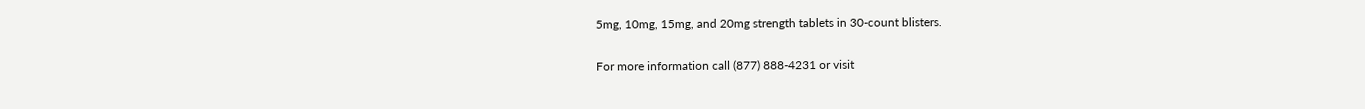5mg, 10mg, 15mg, and 20mg strength tablets in 30-count blisters.

For more information call (877) 888-4231 or visit